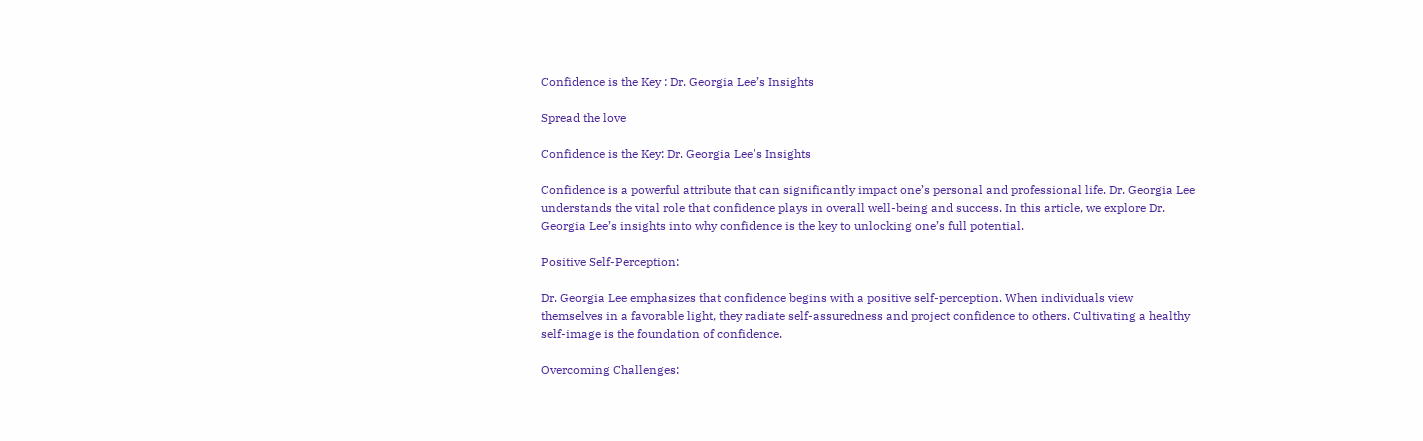Confidence is the Key : Dr. Georgia Lee’s Insights

Spread the love

Confidence is the Key: Dr. Georgia Lee's Insights

Confidence is a powerful attribute that can significantly impact one’s personal and professional life. Dr. Georgia Lee understands the vital role that confidence plays in overall well-being and success. In this article, we explore Dr. Georgia Lee’s insights into why confidence is the key to unlocking one’s full potential.

Positive Self-Perception:

Dr. Georgia Lee emphasizes that confidence begins with a positive self-perception. When individuals view themselves in a favorable light, they radiate self-assuredness and project confidence to others. Cultivating a healthy self-image is the foundation of confidence.

Overcoming Challenges: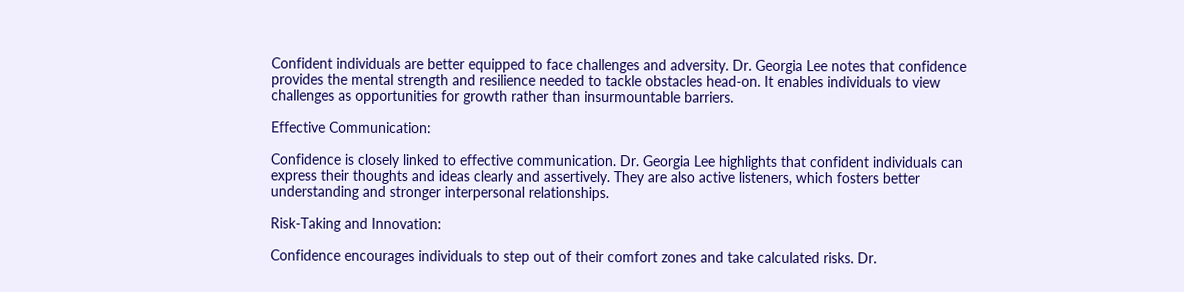Confident individuals are better equipped to face challenges and adversity. Dr. Georgia Lee notes that confidence provides the mental strength and resilience needed to tackle obstacles head-on. It enables individuals to view challenges as opportunities for growth rather than insurmountable barriers.

Effective Communication:

Confidence is closely linked to effective communication. Dr. Georgia Lee highlights that confident individuals can express their thoughts and ideas clearly and assertively. They are also active listeners, which fosters better understanding and stronger interpersonal relationships.

Risk-Taking and Innovation:

Confidence encourages individuals to step out of their comfort zones and take calculated risks. Dr.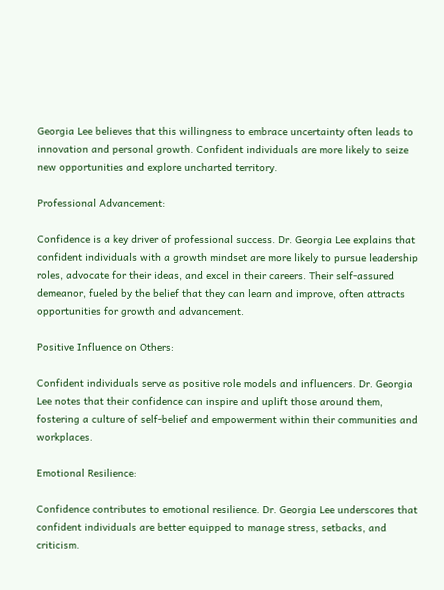Georgia Lee believes that this willingness to embrace uncertainty often leads to innovation and personal growth. Confident individuals are more likely to seize new opportunities and explore uncharted territory.

Professional Advancement:

Confidence is a key driver of professional success. Dr. Georgia Lee explains that confident individuals with a growth mindset are more likely to pursue leadership roles, advocate for their ideas, and excel in their careers. Their self-assured demeanor, fueled by the belief that they can learn and improve, often attracts opportunities for growth and advancement.

Positive Influence on Others:

Confident individuals serve as positive role models and influencers. Dr. Georgia Lee notes that their confidence can inspire and uplift those around them, fostering a culture of self-belief and empowerment within their communities and workplaces.

Emotional Resilience:

Confidence contributes to emotional resilience. Dr. Georgia Lee underscores that confident individuals are better equipped to manage stress, setbacks, and criticism.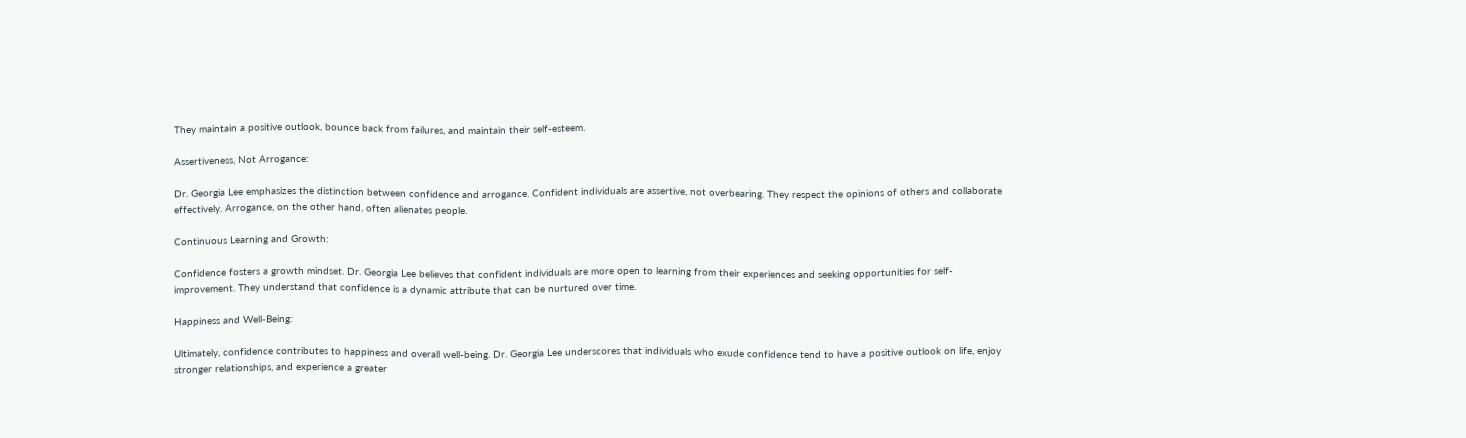They maintain a positive outlook, bounce back from failures, and maintain their self-esteem.

Assertiveness, Not Arrogance:

Dr. Georgia Lee emphasizes the distinction between confidence and arrogance. Confident individuals are assertive, not overbearing. They respect the opinions of others and collaborate effectively. Arrogance, on the other hand, often alienates people.

Continuous Learning and Growth:

Confidence fosters a growth mindset. Dr. Georgia Lee believes that confident individuals are more open to learning from their experiences and seeking opportunities for self-improvement. They understand that confidence is a dynamic attribute that can be nurtured over time.

Happiness and Well-Being:

Ultimately, confidence contributes to happiness and overall well-being. Dr. Georgia Lee underscores that individuals who exude confidence tend to have a positive outlook on life, enjoy stronger relationships, and experience a greater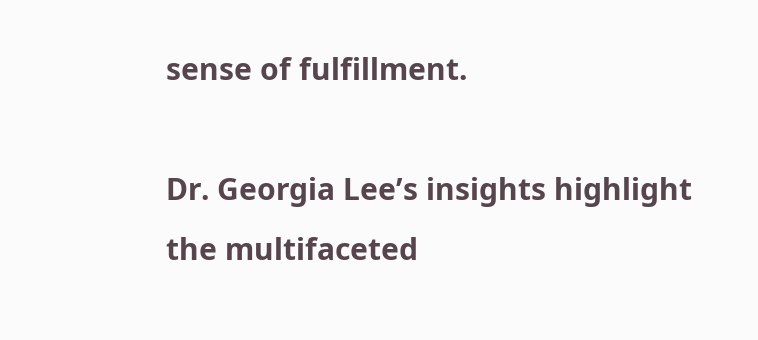sense of fulfillment.

Dr. Georgia Lee’s insights highlight the multifaceted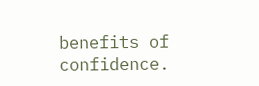benefits of confidence.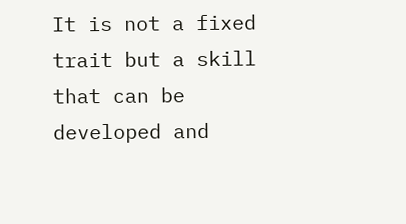It is not a fixed trait but a skill that can be developed and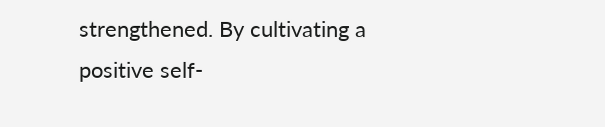strengthened. By cultivating a positive self-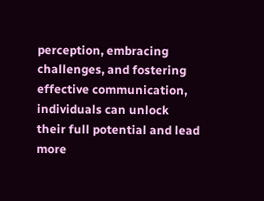perception, embracing challenges, and fostering effective communication, individuals can unlock their full potential and lead more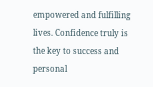empowered and fulfilling lives. Confidence truly is the key to success and personal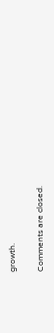growth.

Comments are closed.